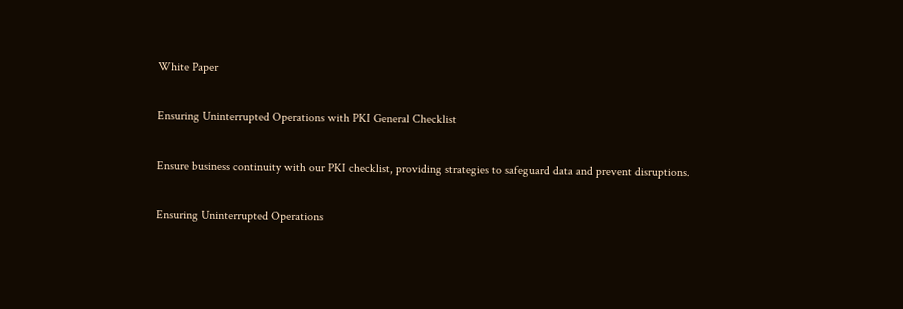White Paper

Ensuring Uninterrupted Operations with PKI General Checklist

Ensure business continuity with our PKI checklist, providing strategies to safeguard data and prevent disruptions.

Ensuring Uninterrupted Operations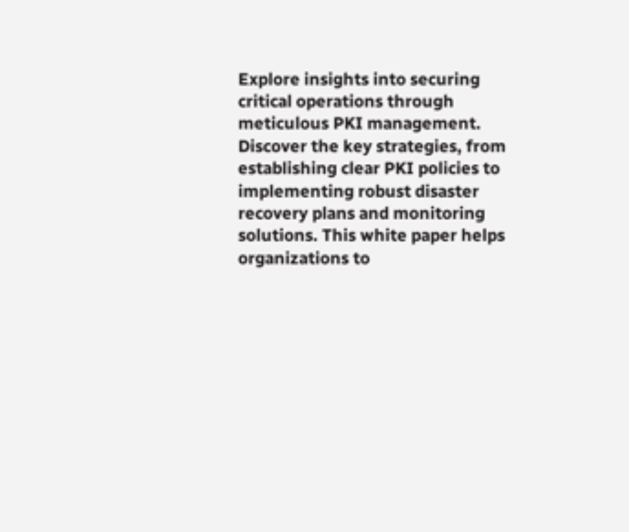Explore insights into securing critical operations through meticulous PKI management. Discover the key strategies, from establishing clear PKI policies to implementing robust disaster recovery plans and monitoring solutions. This white paper helps organizations to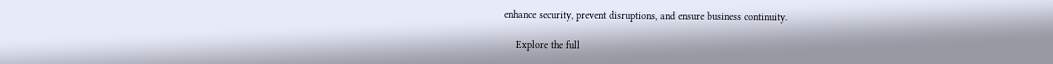enhance security, prevent disruptions, and ensure business continuity.

    Explore the full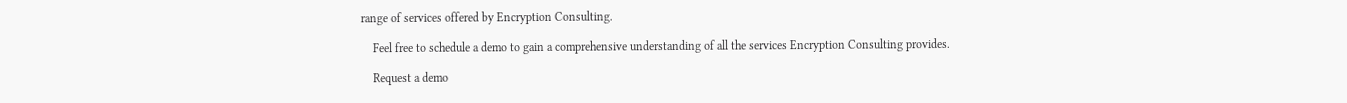range of services offered by Encryption Consulting.

    Feel free to schedule a demo to gain a comprehensive understanding of all the services Encryption Consulting provides.

    Request a demo